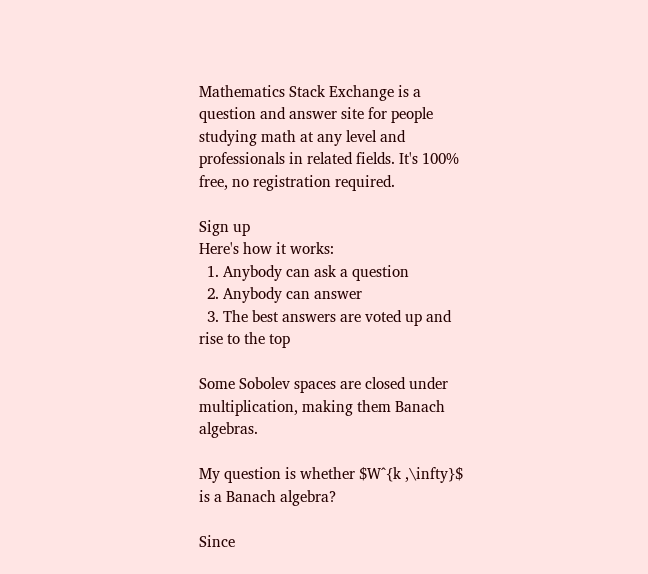Mathematics Stack Exchange is a question and answer site for people studying math at any level and professionals in related fields. It's 100% free, no registration required.

Sign up
Here's how it works:
  1. Anybody can ask a question
  2. Anybody can answer
  3. The best answers are voted up and rise to the top

Some Sobolev spaces are closed under multiplication, making them Banach algebras.

My question is whether $W^{k ,\infty}$ is a Banach algebra?

Since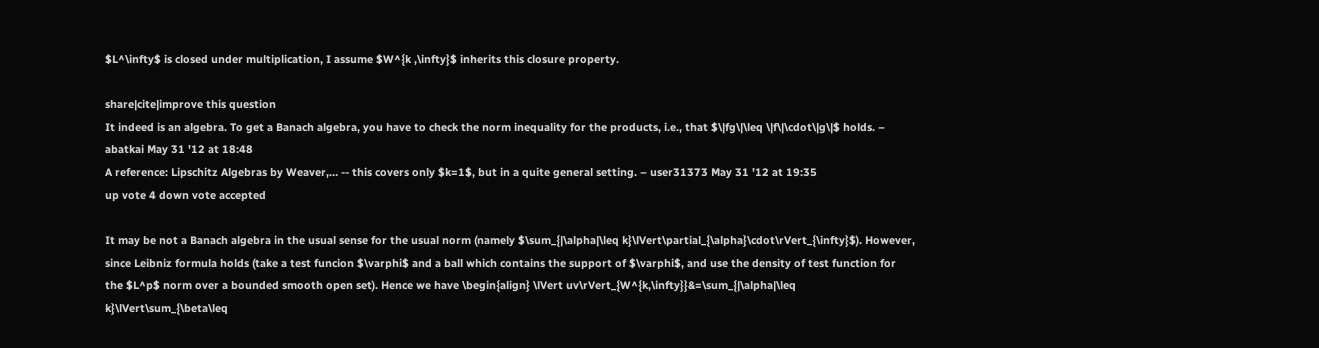$L^\infty$ is closed under multiplication, I assume $W^{k ,\infty}$ inherits this closure property.

share|cite|improve this question
It indeed is an algebra. To get a Banach algebra, you have to check the norm inequality for the products, i.e., that $\|fg\|\leq \|f\|\cdot\|g\|$ holds. – abatkai May 31 '12 at 18:48
A reference: Lipschitz Algebras by Weaver,… -- this covers only $k=1$, but in a quite general setting. – user31373 May 31 '12 at 19:35
up vote 4 down vote accepted

It may be not a Banach algebra in the usual sense for the usual norm (namely $\sum_{|\alpha|\leq k}\lVert\partial_{\alpha}\cdot\rVert_{\infty}$). However, since Leibniz formula holds (take a test funcion $\varphi$ and a ball which contains the support of $\varphi$, and use the density of test function for the $L^p$ norm over a bounded smooth open set). Hence we have \begin{align} \lVert uv\rVert_{W^{k,\infty}}&=\sum_{|\alpha|\leq k}\lVert\sum_{\beta\leq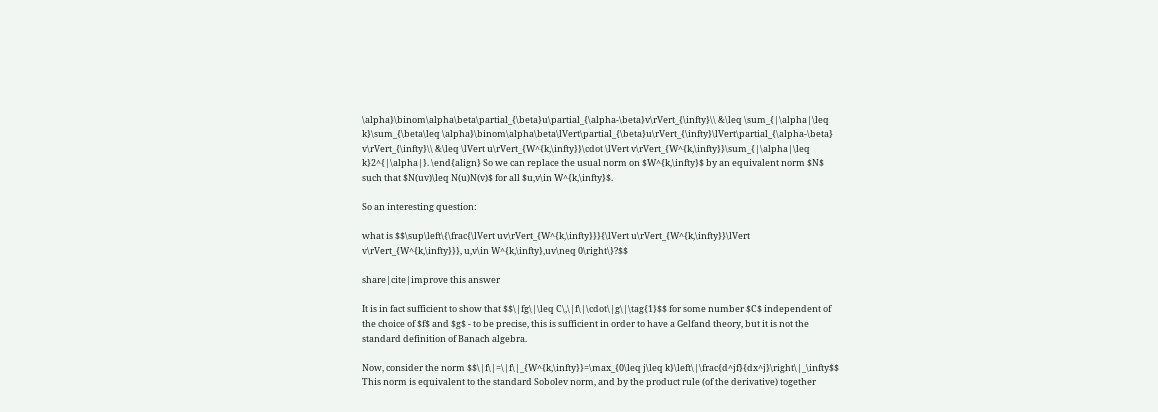\alpha}\binom\alpha\beta\partial_{\beta}u\partial_{\alpha-\beta}v\rVert_{\infty}\\ &\leq \sum_{|\alpha|\leq k}\sum_{\beta\leq \alpha}\binom\alpha\beta\lVert\partial_{\beta}u\rVert_{\infty}\lVert\partial_{\alpha-\beta} v\rVert_{\infty}\\ &\leq \lVert u\rVert_{W^{k,\infty}}\cdot \lVert v\rVert_{W^{k,\infty}}\sum_{|\alpha|\leq k}2^{|\alpha|}. \end{align} So we can replace the usual norm on $W^{k,\infty}$ by an equivalent norm $N$ such that $N(uv)\leq N(u)N(v)$ for all $u,v\in W^{k,\infty}$.

So an interesting question:

what is $$\sup\left\{\frac{\lVert uv\rVert_{W^{k,\infty}}}{\lVert u\rVert_{W^{k,\infty}}\lVert v\rVert_{W^{k,\infty}}}, u,v\in W^{k,\infty},uv\neq 0\right\}?$$

share|cite|improve this answer

It is in fact sufficient to show that $$\|fg\|\leq C\,\|f\|\cdot\|g\|\tag{1}$$ for some number $C$ independent of the choice of $f$ and $g$ - to be precise, this is sufficient in order to have a Gelfand theory, but it is not the standard definition of Banach algebra.

Now, consider the norm $$\|f\|=\|f\|_{W^{k,\infty}}=\max_{0\leq j\leq k}\left\|\frac{d^jf}{dx^j}\right\|_\infty$$ This norm is equivalent to the standard Sobolev norm, and by the product rule (of the derivative) together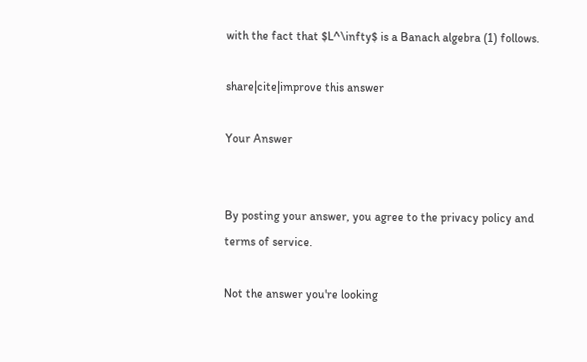with the fact that $L^\infty$ is a Banach algebra (1) follows.

share|cite|improve this answer

Your Answer


By posting your answer, you agree to the privacy policy and terms of service.

Not the answer you're looking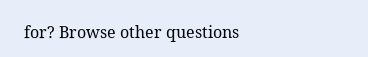for? Browse other questions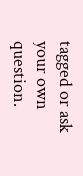tagged or ask your own question.